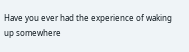Have you ever had the experience of waking up somewhere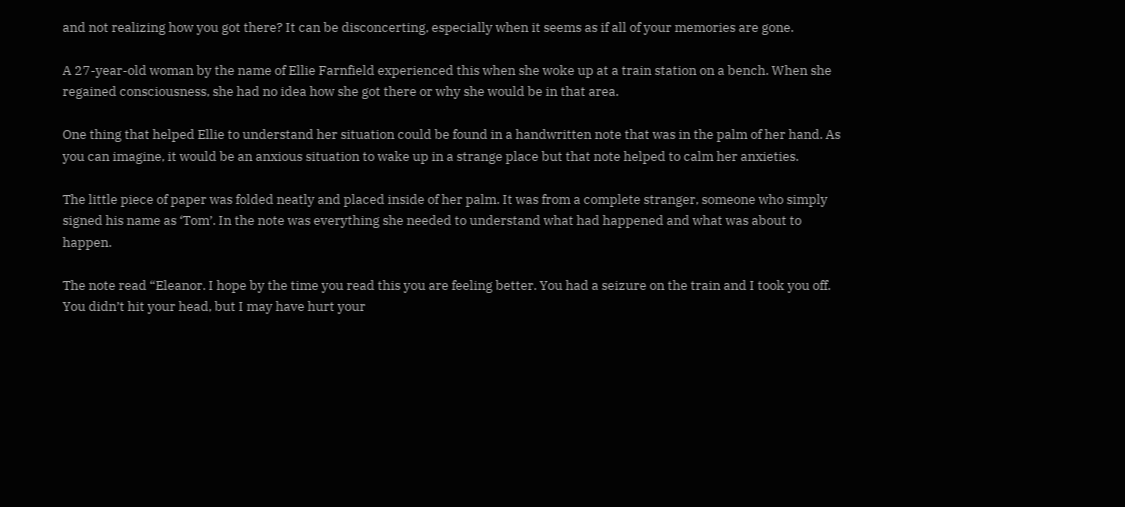and not realizing how you got there? It can be disconcerting, especially when it seems as if all of your memories are gone.

A 27-year-old woman by the name of Ellie Farnfield experienced this when she woke up at a train station on a bench. When she regained consciousness, she had no idea how she got there or why she would be in that area.

One thing that helped Ellie to understand her situation could be found in a handwritten note that was in the palm of her hand. As you can imagine, it would be an anxious situation to wake up in a strange place but that note helped to calm her anxieties.

The little piece of paper was folded neatly and placed inside of her palm. It was from a complete stranger, someone who simply signed his name as ‘Tom’. In the note was everything she needed to understand what had happened and what was about to happen.

The note read “Eleanor. I hope by the time you read this you are feeling better. You had a seizure on the train and I took you off. You didn’t hit your head, but I may have hurt your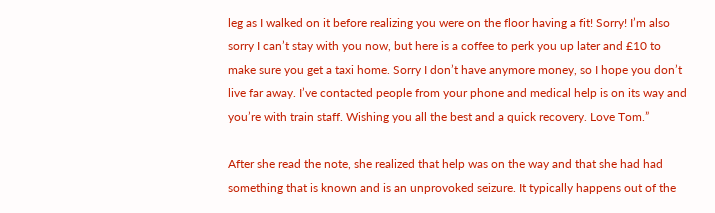leg as I walked on it before realizing you were on the floor having a fit! Sorry! I’m also sorry I can’t stay with you now, but here is a coffee to perk you up later and £10 to make sure you get a taxi home. Sorry I don’t have anymore money, so I hope you don’t live far away. I’ve contacted people from your phone and medical help is on its way and you’re with train staff. Wishing you all the best and a quick recovery. Love Tom.”

After she read the note, she realized that help was on the way and that she had had something that is known and is an unprovoked seizure. It typically happens out of the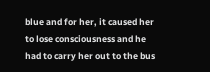blue and for her, it caused her to lose consciousness and he had to carry her out to the bus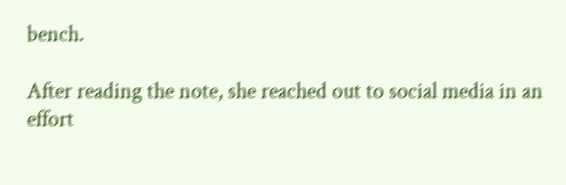bench.

After reading the note, she reached out to social media in an effort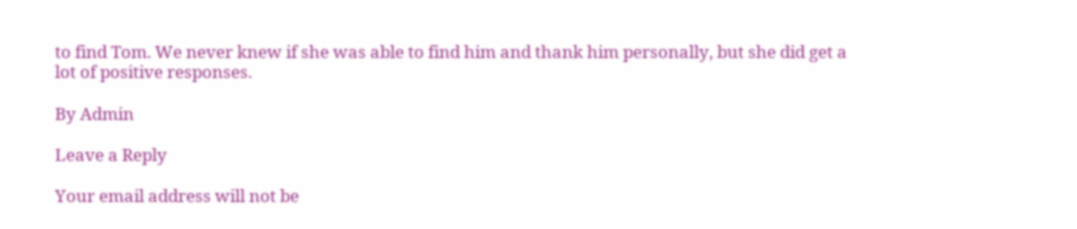to find Tom. We never knew if she was able to find him and thank him personally, but she did get a lot of positive responses.

By Admin

Leave a Reply

Your email address will not be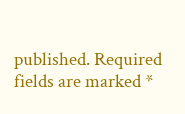published. Required fields are marked *